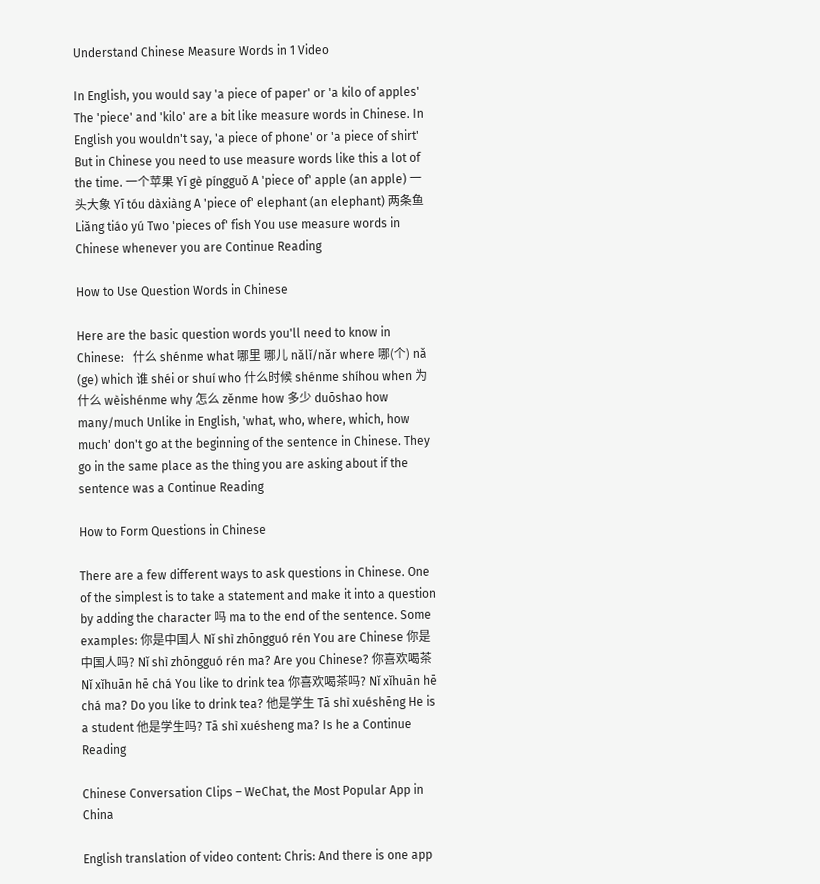Understand Chinese Measure Words in 1 Video

In English, you would say 'a piece of paper' or 'a kilo of apples' The 'piece' and 'kilo' are a bit like measure words in Chinese. In English you wouldn't say, 'a piece of phone' or 'a piece of shirt' But in Chinese you need to use measure words like this a lot of the time. 一个苹果 Yī gè píngguǒ A 'piece of' apple (an apple) 一头大象 Yī tóu dàxiàng A 'piece of' elephant (an elephant) 两条鱼 Liǎng tiáo yú Two 'pieces of' fish You use measure words in Chinese whenever you are Continue Reading

How to Use Question Words in Chinese

Here are the basic question words you'll need to know in Chinese:   什么 shénme what 哪里 哪儿 nǎlǐ/nǎr where 哪(个) nǎ (ge) which 谁 shéi or shuí who 什么时候 shénme shíhou when 为什么 wèishénme why 怎么 zěnme how 多少 duōshao how many/much Unlike in English, 'what, who, where, which, how much' don't go at the beginning of the sentence in Chinese. They go in the same place as the thing you are asking about if the sentence was a Continue Reading

How to Form Questions in Chinese

There are a few different ways to ask questions in Chinese. One of the simplest is to take a statement and make it into a question by adding the character 吗 ma to the end of the sentence. Some examples: 你是中国人 Nǐ shì zhōngguó rén You are Chinese 你是中国人吗? Nǐ shì zhōngguó rén ma? Are you Chinese? 你喜欢喝茶 Nǐ xǐhuān hē chá You like to drink tea 你喜欢喝茶吗? Nǐ xǐhuān hē chá ma? Do you like to drink tea? 他是学生 Tā shì xuéshēng He is a student 他是学生吗? Tā shì xuésheng ma? Is he a Continue Reading

Chinese Conversation Clips – WeChat, the Most Popular App in China

English translation of video content: Chris: And there is one app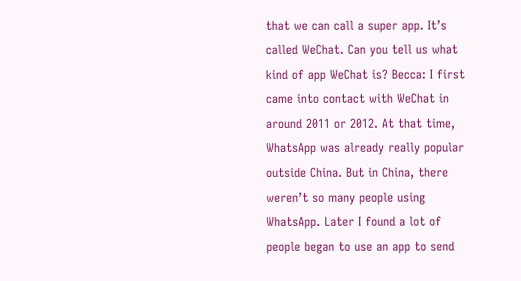that we can call a super app. It’s called WeChat. Can you tell us what kind of app WeChat is? Becca: I first came into contact with WeChat in around 2011 or 2012. At that time, WhatsApp was already really popular outside China. But in China, there weren’t so many people using WhatsApp. Later I found a lot of people began to use an app to send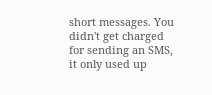short messages. You didn't get charged for sending an SMS, it only used up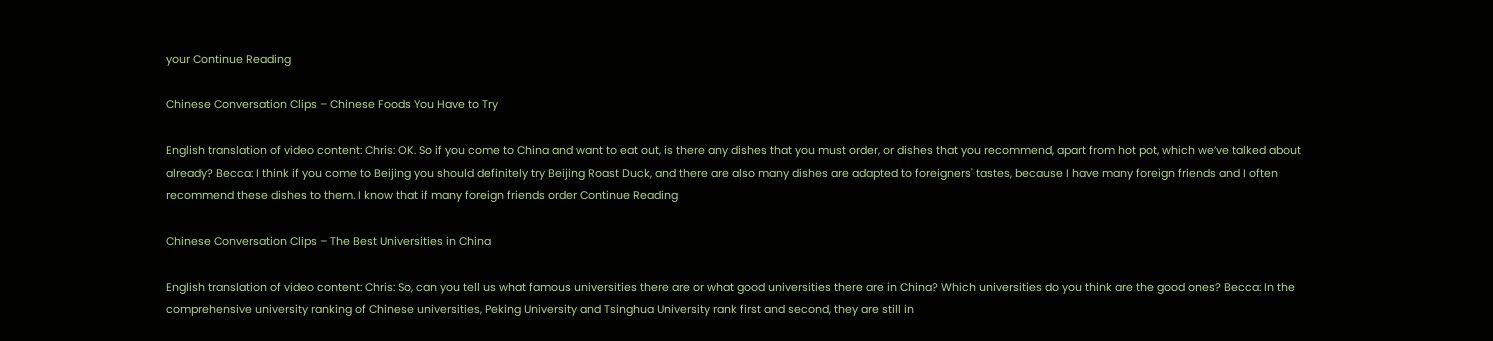your Continue Reading

Chinese Conversation Clips – Chinese Foods You Have to Try

English translation of video content: Chris: OK. So if you come to China and want to eat out, is there any dishes that you must order, or dishes that you recommend, apart from hot pot, which we’ve talked about already? Becca: I think if you come to Beijing you should definitely try Beijing Roast Duck, and there are also many dishes are adapted to foreigners' tastes, because I have many foreign friends and I often recommend these dishes to them. I know that if many foreign friends order Continue Reading

Chinese Conversation Clips – The Best Universities in China

English translation of video content: Chris: So, can you tell us what famous universities there are or what good universities there are in China? Which universities do you think are the good ones? Becca: In the comprehensive university ranking of Chinese universities, Peking University and Tsinghua University rank first and second, they are still in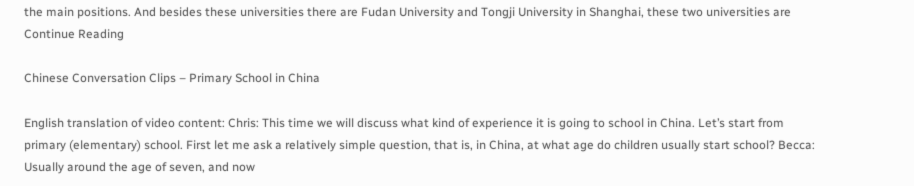the main positions. And besides these universities there are Fudan University and Tongji University in Shanghai, these two universities are Continue Reading

Chinese Conversation Clips – Primary School in China

English translation of video content: Chris: This time we will discuss what kind of experience it is going to school in China. Let’s start from primary (elementary) school. First let me ask a relatively simple question, that is, in China, at what age do children usually start school? Becca: Usually around the age of seven, and now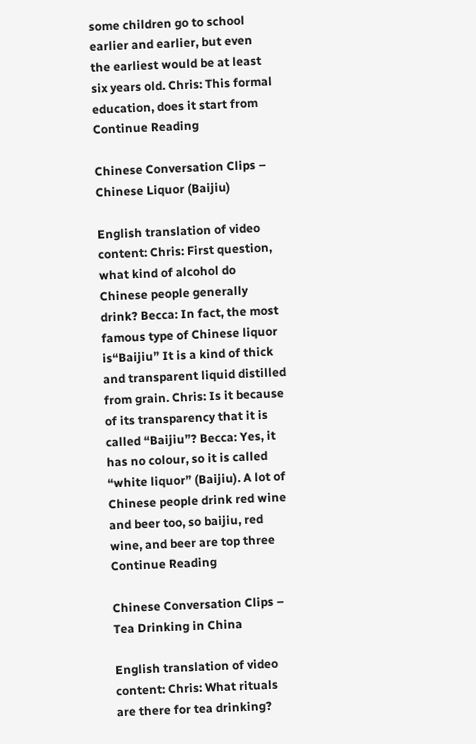some children go to school earlier and earlier, but even the earliest would be at least six years old. Chris: This formal education, does it start from Continue Reading

Chinese Conversation Clips – Chinese Liquor (Baijiu)

English translation of video content: Chris: First question, what kind of alcohol do Chinese people generally drink? Becca: In fact, the most famous type of Chinese liquor is“Baijiu” It is a kind of thick and transparent liquid distilled from grain. Chris: Is it because of its transparency that it is called “Baijiu”? Becca: Yes, it has no colour, so it is called “white liquor” (Baijiu). A lot of Chinese people drink red wine and beer too, so baijiu, red wine, and beer are top three Continue Reading

Chinese Conversation Clips – Tea Drinking in China

English translation of video content: Chris: What rituals are there for tea drinking?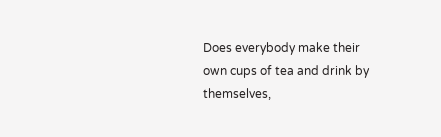Does everybody make their own cups of tea and drink by themselves,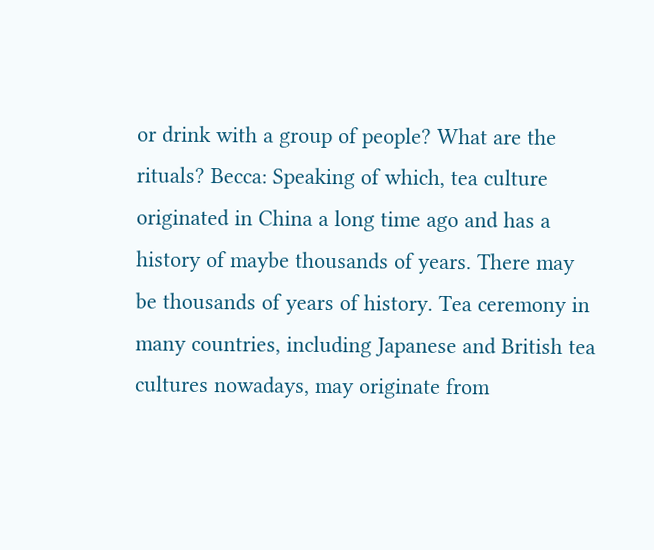or drink with a group of people? What are the rituals? Becca: Speaking of which, tea culture originated in China a long time ago and has a history of maybe thousands of years. There may be thousands of years of history. Tea ceremony in many countries, including Japanese and British tea cultures nowadays, may originate from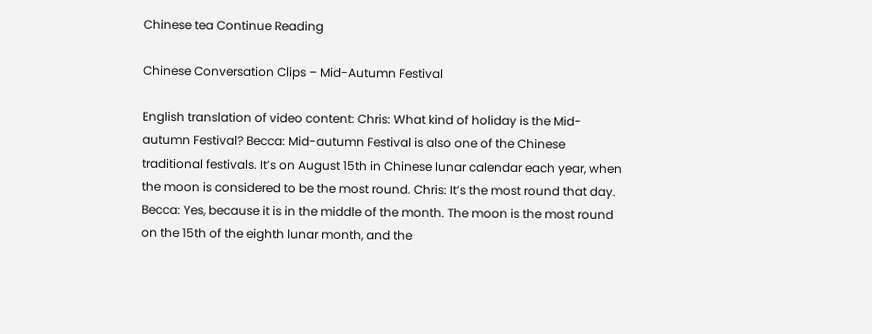Chinese tea Continue Reading

Chinese Conversation Clips – Mid-Autumn Festival

English translation of video content: Chris: What kind of holiday is the Mid-autumn Festival? Becca: Mid-autumn Festival is also one of the Chinese traditional festivals. It’s on August 15th in Chinese lunar calendar each year, when the moon is considered to be the most round. Chris: It’s the most round that day. Becca: Yes, because it is in the middle of the month. The moon is the most round on the 15th of the eighth lunar month, and the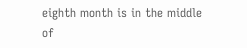eighth month is in the middle of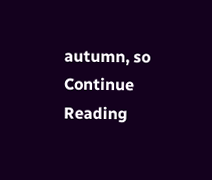autumn, so Continue Reading